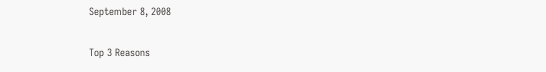September 8, 2008

Top 3 Reasons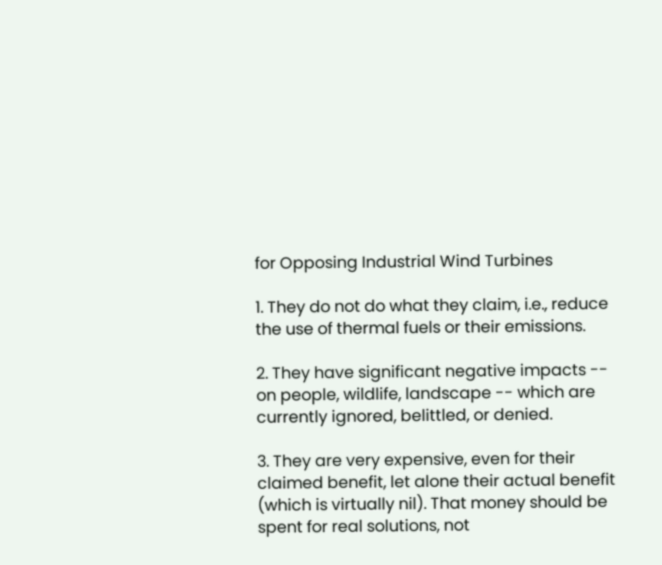for Opposing Industrial Wind Turbines

1. They do not do what they claim, i.e., reduce the use of thermal fuels or their emissions.

2. They have significant negative impacts -- on people, wildlife, landscape -- which are currently ignored, belittled, or denied.

3. They are very expensive, even for their claimed benefit, let alone their actual benefit (which is virtually nil). That money should be spent for real solutions, not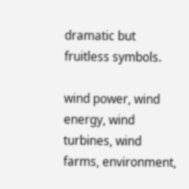dramatic but fruitless symbols.

wind power, wind energy, wind turbines, wind farms, environment,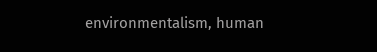environmentalism, human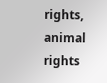rights, animal rights